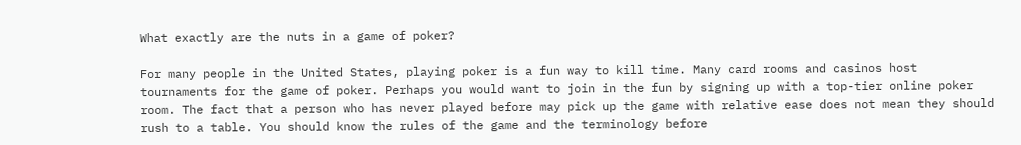What exactly are the nuts in a game of poker?

For many people in the United States, playing poker is a fun way to kill time. Many card rooms and casinos host tournaments for the game of poker. Perhaps you would want to join in the fun by signing up with a top-tier online poker room. The fact that a person who has never played before may pick up the game with relative ease does not mean they should rush to a table. You should know the rules of the game and the terminology before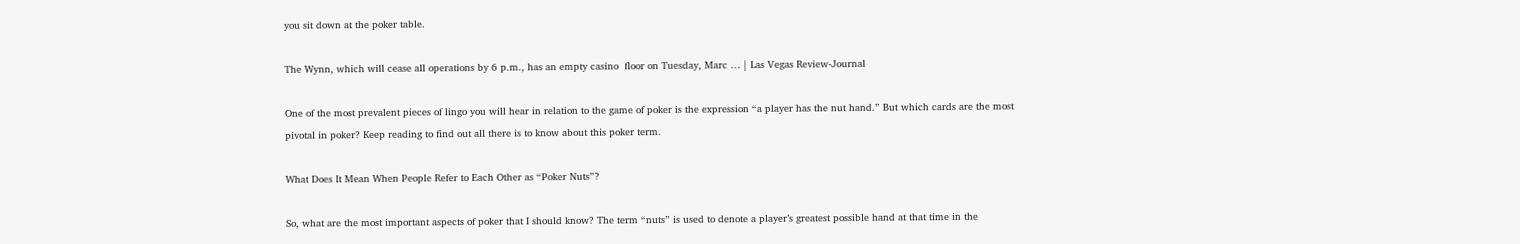you sit down at the poker table.

The Wynn, which will cease all operations by 6 p.m., has an empty casino  floor on Tuesday, Marc … | Las Vegas Review-Journal

One of the most prevalent pieces of lingo you will hear in relation to the game of poker is the expression “a player has the nut hand.” But which cards are the most pivotal in poker? Keep reading to find out all there is to know about this poker term.

What Does It Mean When People Refer to Each Other as “Poker Nuts”?

So, what are the most important aspects of poker that I should know? The term “nuts” is used to denote a player’s greatest possible hand at that time in the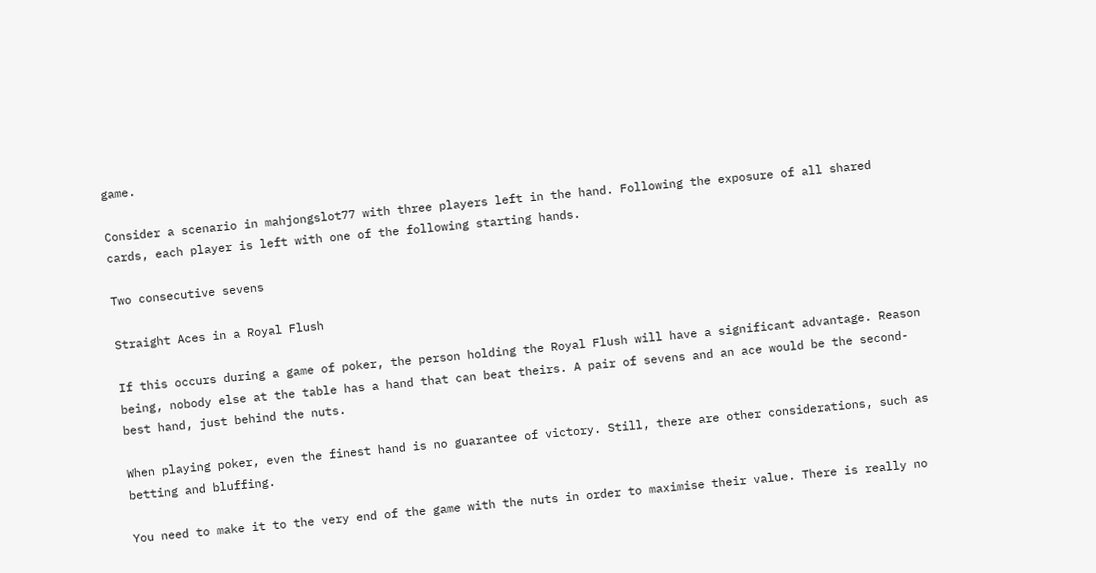game.

Consider a scenario in mahjongslot77 with three players left in the hand. Following the exposure of all shared cards, each player is left with one of the following starting hands.

Two consecutive sevens

Straight Aces in a Royal Flush

If this occurs during a game of poker, the person holding the Royal Flush will have a significant advantage. Reason being, nobody else at the table has a hand that can beat theirs. A pair of sevens and an ace would be the second-best hand, just behind the nuts.

When playing poker, even the finest hand is no guarantee of victory. Still, there are other considerations, such as betting and bluffing.

You need to make it to the very end of the game with the nuts in order to maximise their value. There is really no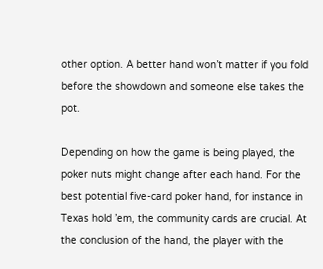other option. A better hand won’t matter if you fold before the showdown and someone else takes the pot.

Depending on how the game is being played, the poker nuts might change after each hand. For the best potential five-card poker hand, for instance in Texas hold ’em, the community cards are crucial. At the conclusion of the hand, the player with the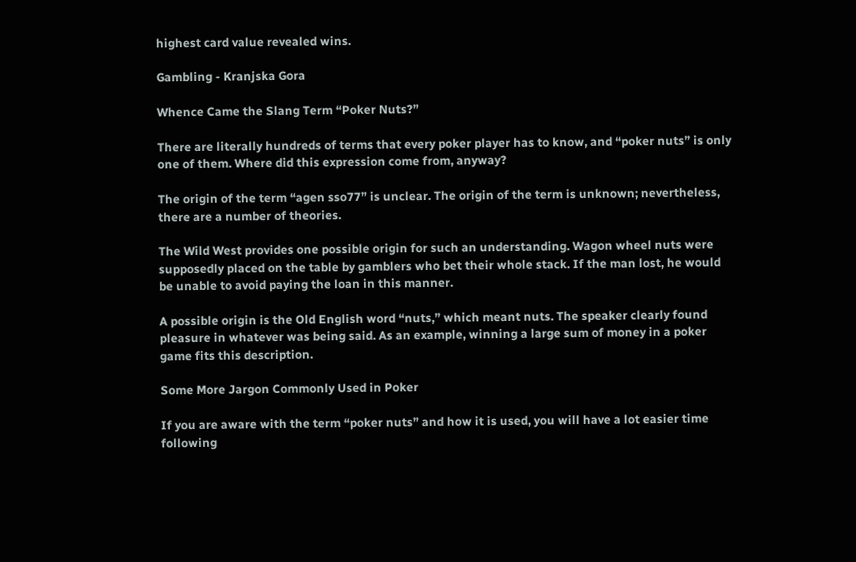highest card value revealed wins.

Gambling - Kranjska Gora

Whence Came the Slang Term “Poker Nuts?”

There are literally hundreds of terms that every poker player has to know, and “poker nuts” is only one of them. Where did this expression come from, anyway?

The origin of the term “agen sso77” is unclear. The origin of the term is unknown; nevertheless, there are a number of theories.

The Wild West provides one possible origin for such an understanding. Wagon wheel nuts were supposedly placed on the table by gamblers who bet their whole stack. If the man lost, he would be unable to avoid paying the loan in this manner.

A possible origin is the Old English word “nuts,” which meant nuts. The speaker clearly found pleasure in whatever was being said. As an example, winning a large sum of money in a poker game fits this description.

Some More Jargon Commonly Used in Poker

If you are aware with the term “poker nuts” and how it is used, you will have a lot easier time following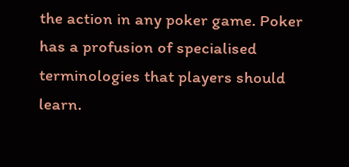the action in any poker game. Poker has a profusion of specialised terminologies that players should learn.